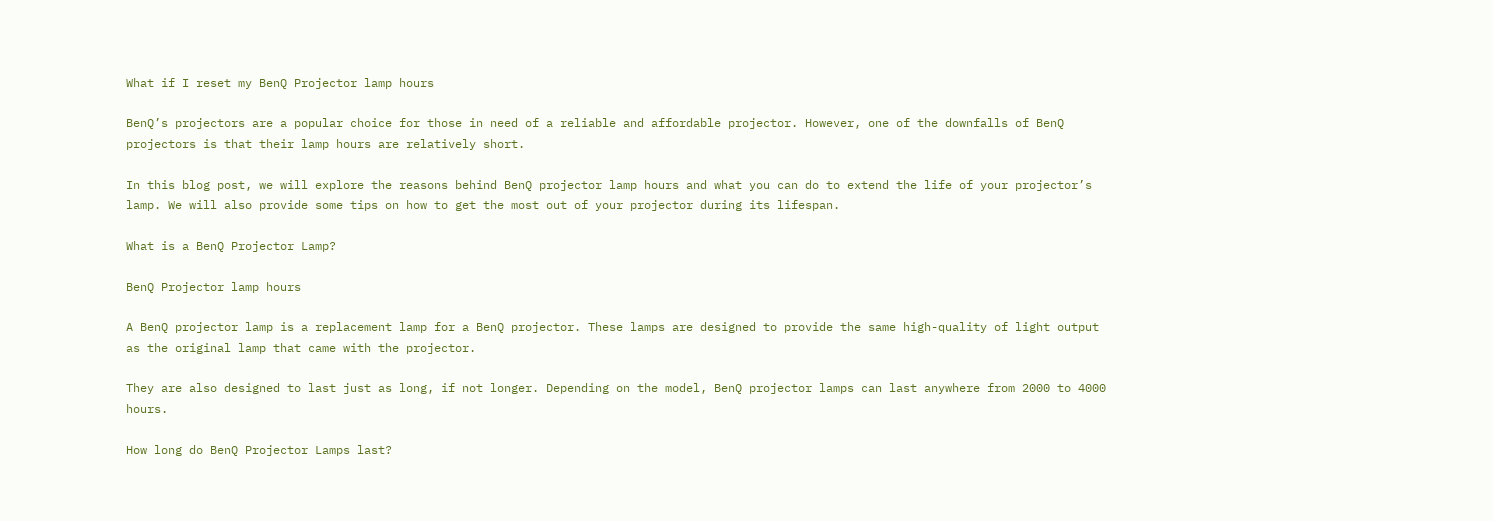What if I reset my BenQ Projector lamp hours

BenQ’s projectors are a popular choice for those in need of a reliable and affordable projector. However, one of the downfalls of BenQ projectors is that their lamp hours are relatively short.

In this blog post, we will explore the reasons behind BenQ projector lamp hours and what you can do to extend the life of your projector’s lamp. We will also provide some tips on how to get the most out of your projector during its lifespan.

What is a BenQ Projector Lamp?

BenQ Projector lamp hours

A BenQ projector lamp is a replacement lamp for a BenQ projector. These lamps are designed to provide the same high-quality of light output as the original lamp that came with the projector.

They are also designed to last just as long, if not longer. Depending on the model, BenQ projector lamps can last anywhere from 2000 to 4000 hours.

How long do BenQ Projector Lamps last?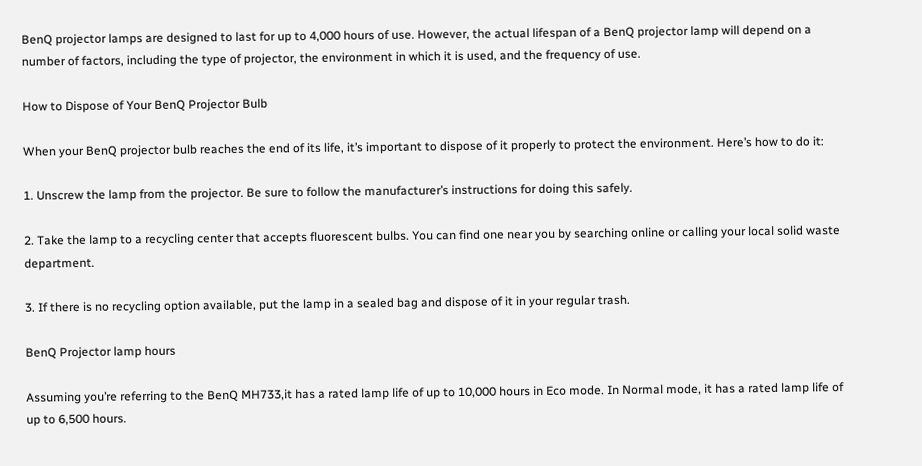BenQ projector lamps are designed to last for up to 4,000 hours of use. However, the actual lifespan of a BenQ projector lamp will depend on a number of factors, including the type of projector, the environment in which it is used, and the frequency of use.

How to Dispose of Your BenQ Projector Bulb

When your BenQ projector bulb reaches the end of its life, it’s important to dispose of it properly to protect the environment. Here’s how to do it:

1. Unscrew the lamp from the projector. Be sure to follow the manufacturer’s instructions for doing this safely.

2. Take the lamp to a recycling center that accepts fluorescent bulbs. You can find one near you by searching online or calling your local solid waste department.

3. If there is no recycling option available, put the lamp in a sealed bag and dispose of it in your regular trash.

BenQ Projector lamp hours

Assuming you’re referring to the BenQ MH733,it has a rated lamp life of up to 10,000 hours in Eco mode. In Normal mode, it has a rated lamp life of up to 6,500 hours.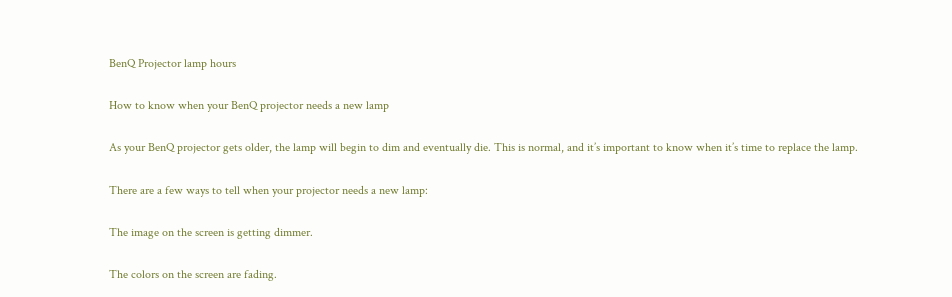BenQ Projector lamp hours

How to know when your BenQ projector needs a new lamp

As your BenQ projector gets older, the lamp will begin to dim and eventually die. This is normal, and it’s important to know when it’s time to replace the lamp.

There are a few ways to tell when your projector needs a new lamp:

The image on the screen is getting dimmer.

The colors on the screen are fading.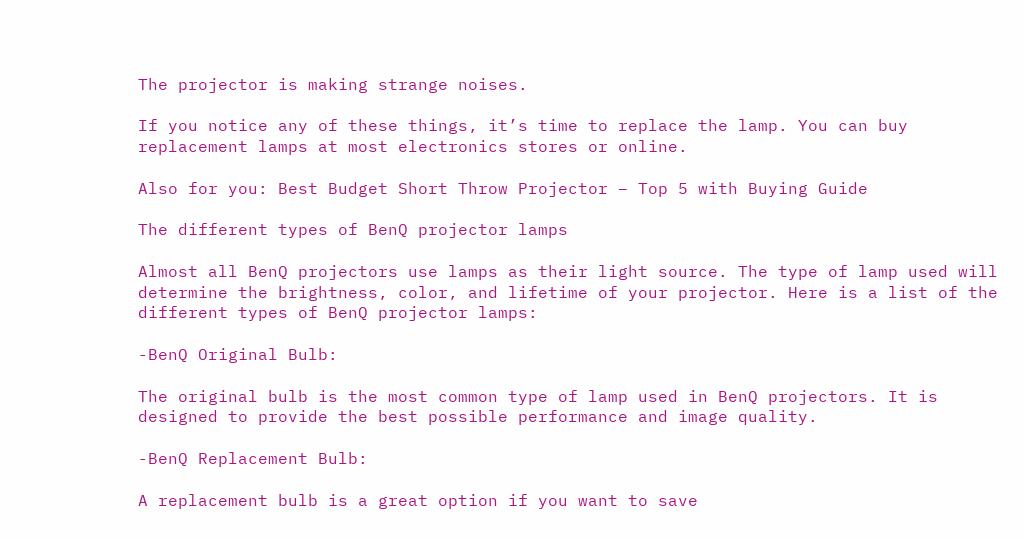The projector is making strange noises.

If you notice any of these things, it’s time to replace the lamp. You can buy replacement lamps at most electronics stores or online.

Also for you: Best Budget Short Throw Projector – Top 5 with Buying Guide

The different types of BenQ projector lamps

Almost all BenQ projectors use lamps as their light source. The type of lamp used will determine the brightness, color, and lifetime of your projector. Here is a list of the different types of BenQ projector lamps:

-BenQ Original Bulb:

The original bulb is the most common type of lamp used in BenQ projectors. It is designed to provide the best possible performance and image quality.

-BenQ Replacement Bulb:

A replacement bulb is a great option if you want to save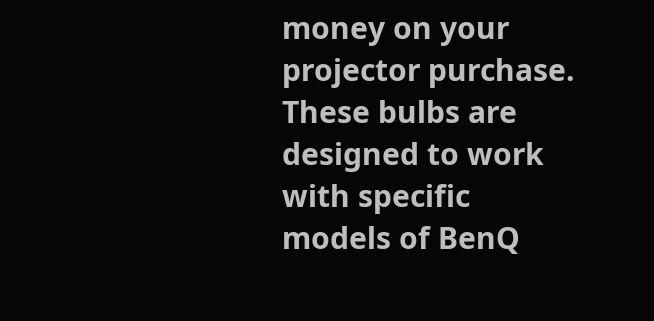money on your projector purchase. These bulbs are designed to work with specific models of BenQ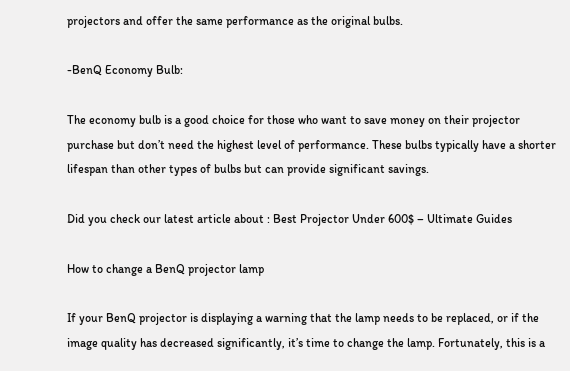projectors and offer the same performance as the original bulbs.

-BenQ Economy Bulb:

The economy bulb is a good choice for those who want to save money on their projector purchase but don’t need the highest level of performance. These bulbs typically have a shorter lifespan than other types of bulbs but can provide significant savings.

Did you check our latest article about : Best Projector Under 600$ – Ultimate Guides

How to change a BenQ projector lamp

If your BenQ projector is displaying a warning that the lamp needs to be replaced, or if the image quality has decreased significantly, it’s time to change the lamp. Fortunately, this is a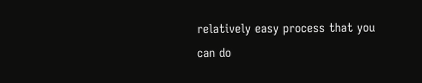relatively easy process that you can do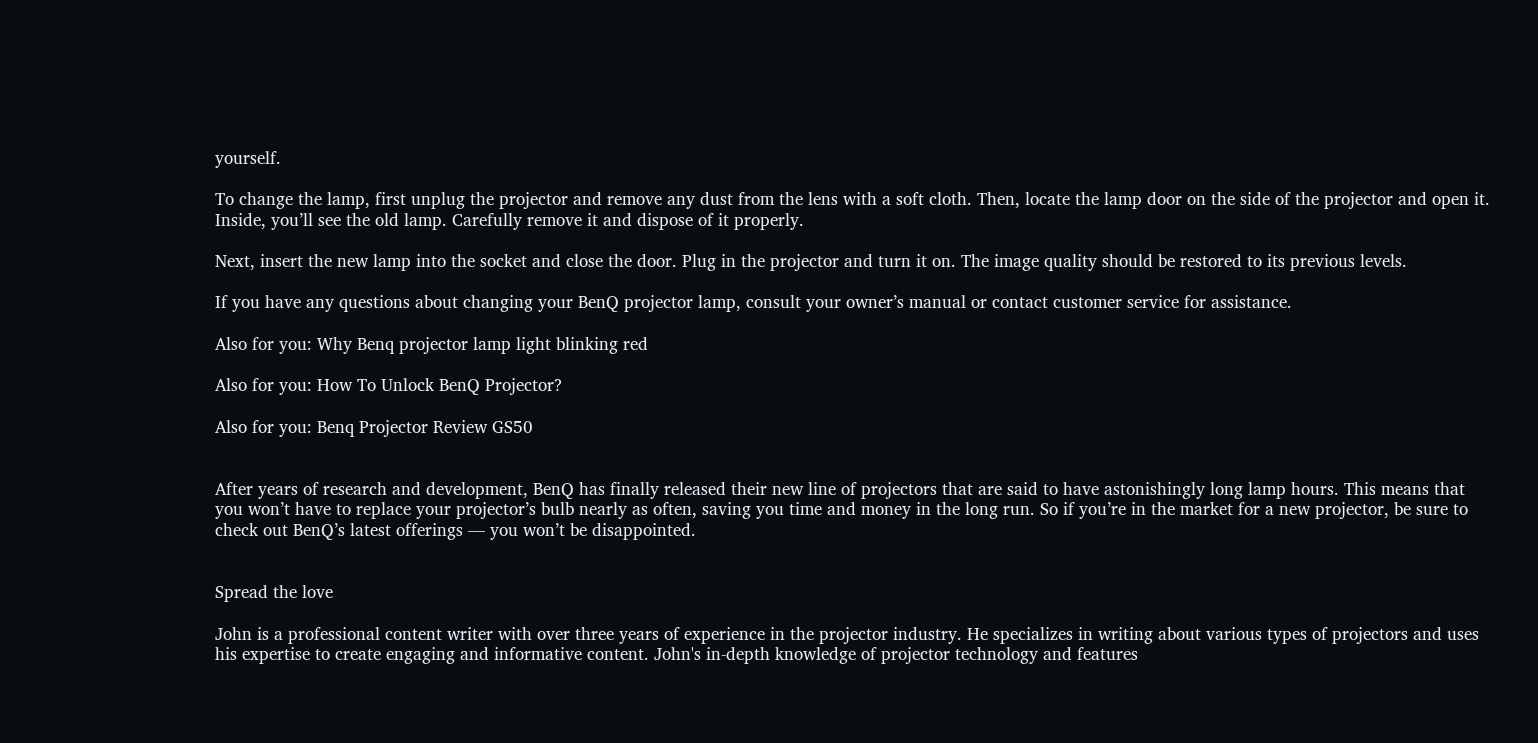yourself.

To change the lamp, first unplug the projector and remove any dust from the lens with a soft cloth. Then, locate the lamp door on the side of the projector and open it. Inside, you’ll see the old lamp. Carefully remove it and dispose of it properly.

Next, insert the new lamp into the socket and close the door. Plug in the projector and turn it on. The image quality should be restored to its previous levels.

If you have any questions about changing your BenQ projector lamp, consult your owner’s manual or contact customer service for assistance.

Also for you: Why Benq projector lamp light blinking red

Also for you: How To Unlock BenQ Projector?

Also for you: Benq Projector Review GS50


After years of research and development, BenQ has finally released their new line of projectors that are said to have astonishingly long lamp hours. This means that you won’t have to replace your projector’s bulb nearly as often, saving you time and money in the long run. So if you’re in the market for a new projector, be sure to check out BenQ’s latest offerings — you won’t be disappointed.


Spread the love

John is a professional content writer with over three years of experience in the projector industry. He specializes in writing about various types of projectors and uses his expertise to create engaging and informative content. John's in-depth knowledge of projector technology and features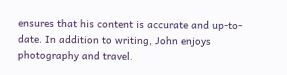ensures that his content is accurate and up-to-date. In addition to writing, John enjoys photography and travel.